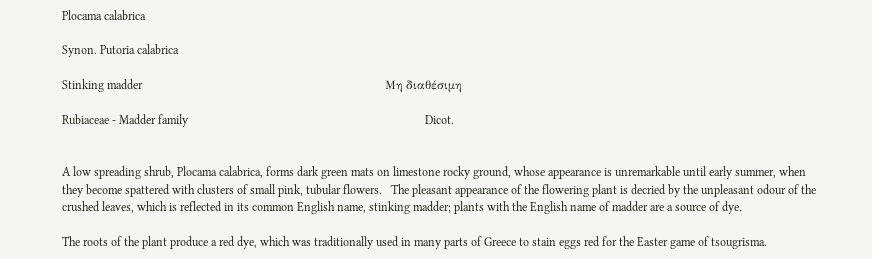Plocama calabrica

Synon. Putoria calabrica

Stinking madder                                                                                 Μη διαθέσιμη

Rubiaceae - Madder family                                                                               Dicot.


A low spreading shrub, Plocama calabrica, forms dark green mats on limestone rocky ground, whose appearance is unremarkable until early summer, when they become spattered with clusters of small pink, tubular flowers.   The pleasant appearance of the flowering plant is decried by the unpleasant odour of the crushed leaves, which is reflected in its common English name, stinking madder; plants with the English name of madder are a source of dye.

The roots of the plant produce a red dye, which was traditionally used in many parts of Greece to stain eggs red for the Easter game of tsougrisma.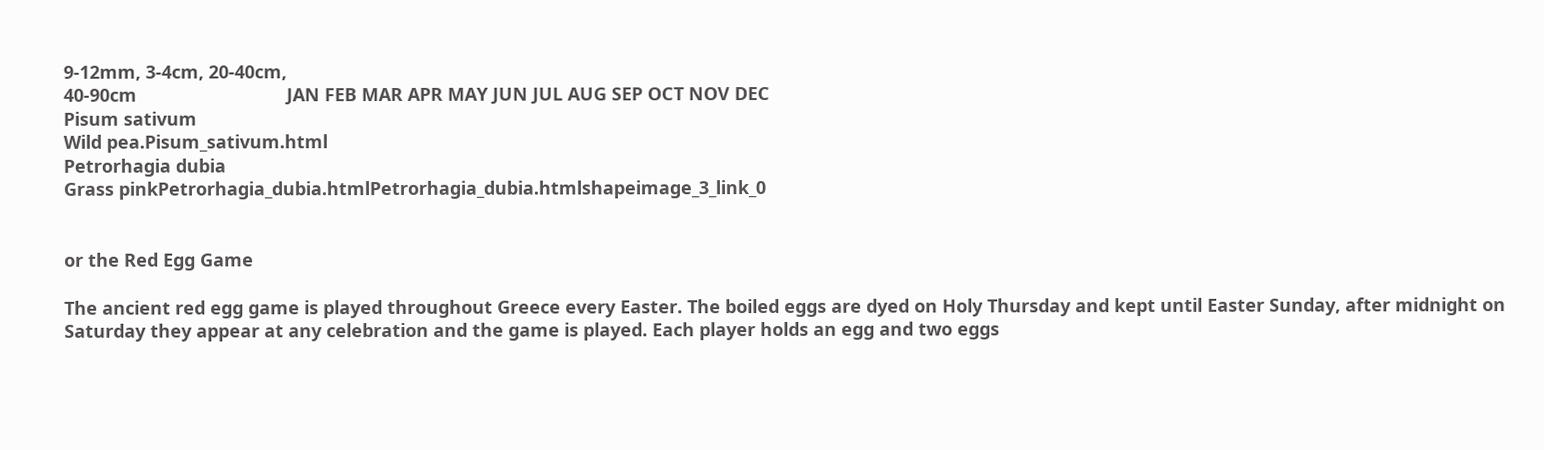9-12mm, 3-4cm, 20-40cm,
40-90cm                              JAN FEB MAR APR MAY JUN JUL AUG SEP OCT NOV DEC
Pisum sativum
Wild pea.Pisum_sativum.html
Petrorhagia dubia
Grass pinkPetrorhagia_dubia.htmlPetrorhagia_dubia.htmlshapeimage_3_link_0


or the Red Egg Game

The ancient red egg game is played throughout Greece every Easter. The boiled eggs are dyed on Holy Thursday and kept until Easter Sunday, after midnight on Saturday they appear at any celebration and the game is played. Each player holds an egg and two eggs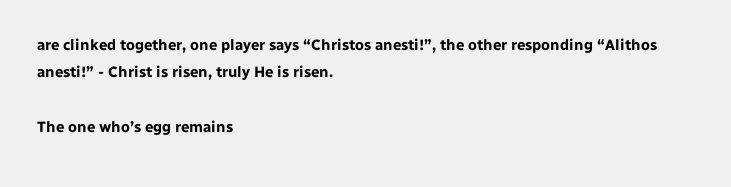are clinked together, one player says “Christos anesti!”, the other responding “Alithos anesti!” - Christ is risen, truly He is risen.

The one who’s egg remains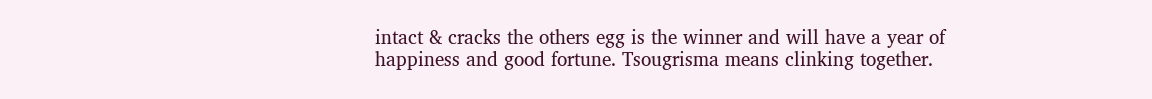intact & cracks the others egg is the winner and will have a year of happiness and good fortune. Tsougrisma means clinking together.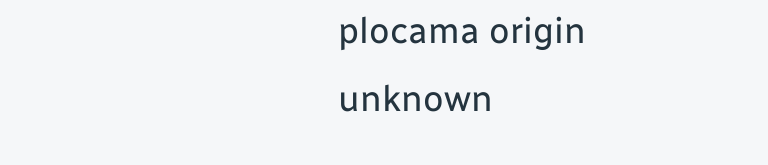plocama origin unknown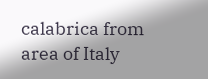calabrica from area of Italy